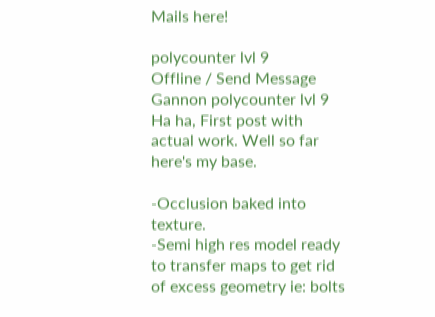Mails here!

polycounter lvl 9
Offline / Send Message
Gannon polycounter lvl 9
Ha ha, First post with actual work. Well so far here's my base.

-Occlusion baked into texture.
-Semi high res model ready to transfer maps to get rid of excess geometry ie: bolts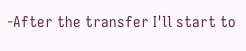-After the transfer I'll start to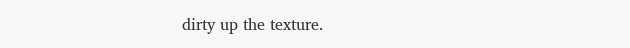dirty up the texture.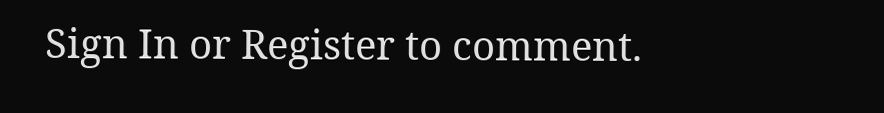Sign In or Register to comment.